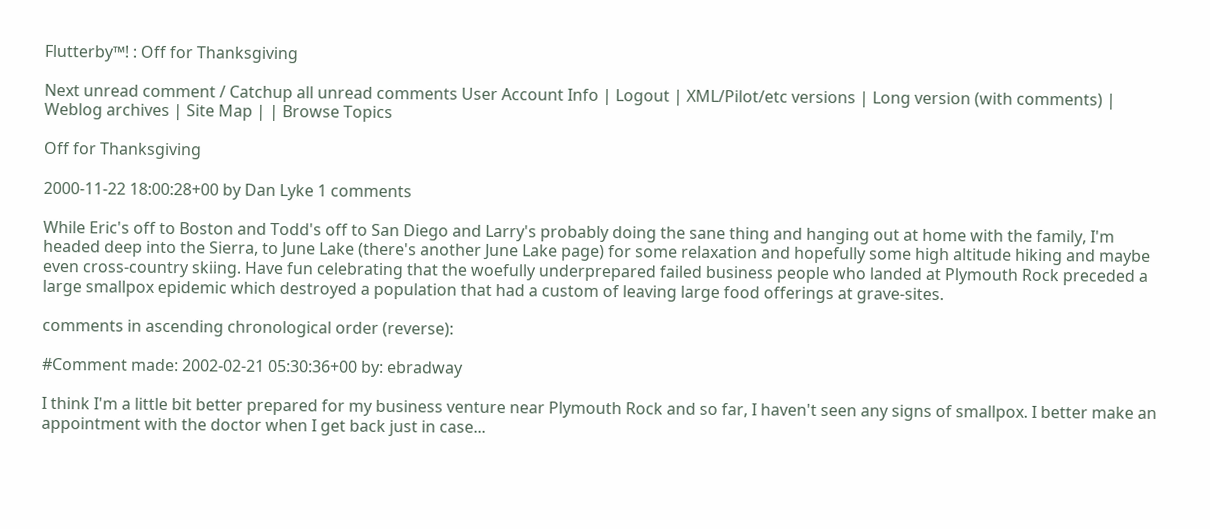Flutterby™! : Off for Thanksgiving

Next unread comment / Catchup all unread comments User Account Info | Logout | XML/Pilot/etc versions | Long version (with comments) | Weblog archives | Site Map | | Browse Topics

Off for Thanksgiving

2000-11-22 18:00:28+00 by Dan Lyke 1 comments

While Eric's off to Boston and Todd's off to San Diego and Larry's probably doing the sane thing and hanging out at home with the family, I'm headed deep into the Sierra, to June Lake (there's another June Lake page) for some relaxation and hopefully some high altitude hiking and maybe even cross-country skiing. Have fun celebrating that the woefully underprepared failed business people who landed at Plymouth Rock preceded a large smallpox epidemic which destroyed a population that had a custom of leaving large food offerings at grave-sites.

comments in ascending chronological order (reverse):

#Comment made: 2002-02-21 05:30:36+00 by: ebradway

I think I'm a little bit better prepared for my business venture near Plymouth Rock and so far, I haven't seen any signs of smallpox. I better make an appointment with the doctor when I get back just in case...